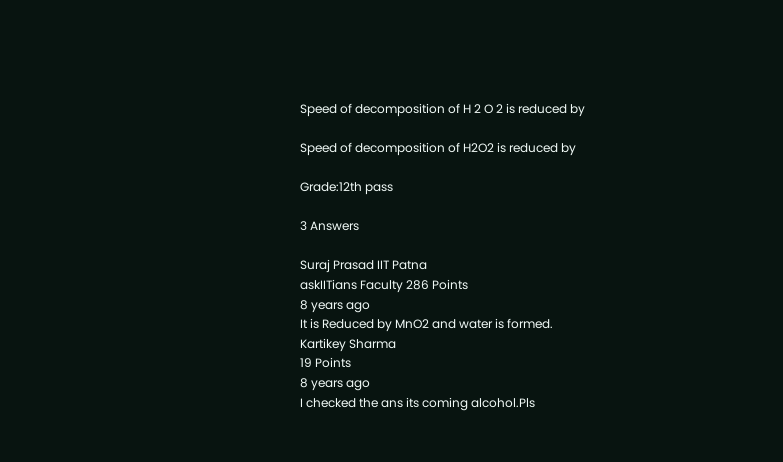Speed of decomposition of H 2 O 2 is reduced by

Speed of decomposition of H2O2 is reduced by

Grade:12th pass

3 Answers

Suraj Prasad IIT Patna
askIITians Faculty 286 Points
8 years ago
It is Reduced by MnO2 and water is formed.
Kartikey Sharma
19 Points
8 years ago
I checked the ans its coming alcohol.Pls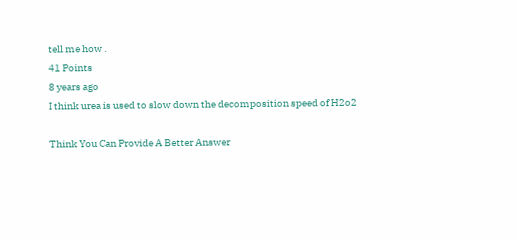tell me how .
41 Points
8 years ago
I think urea is used to slow down the decomposition speed of H2o2

Think You Can Provide A Better Answer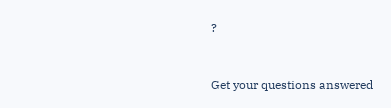?


Get your questions answered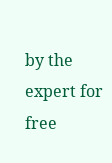by the expert for free